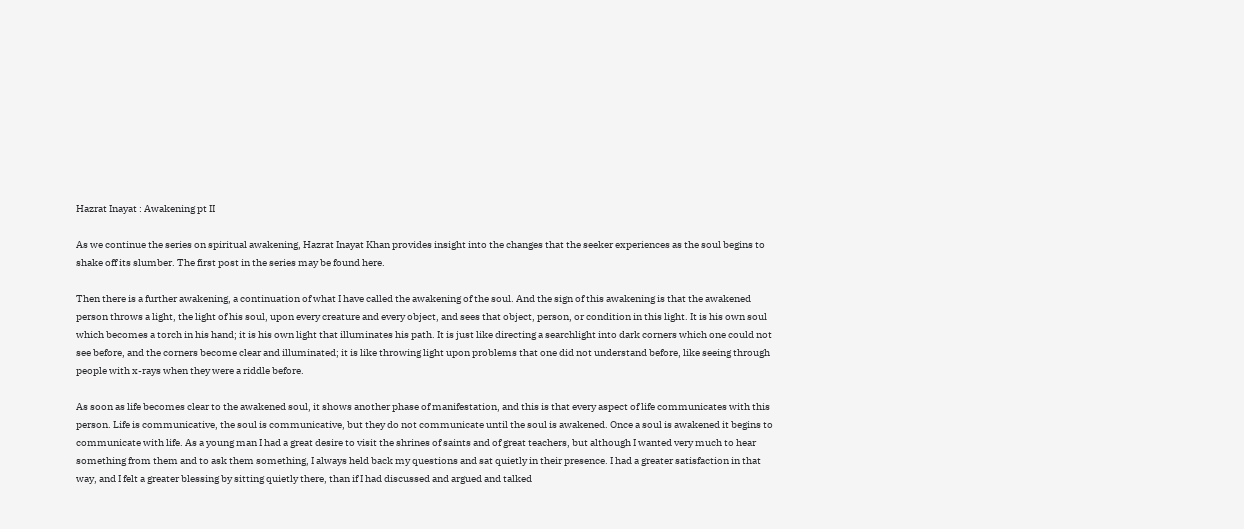Hazrat Inayat : Awakening pt II

As we continue the series on spiritual awakening, Hazrat Inayat Khan provides insight into the changes that the seeker experiences as the soul begins to shake off its slumber. The first post in the series may be found here.

Then there is a further awakening, a continuation of what I have called the awakening of the soul. And the sign of this awakening is that the awakened person throws a light, the light of his soul, upon every creature and every object, and sees that object, person, or condition in this light. It is his own soul which becomes a torch in his hand; it is his own light that illuminates his path. It is just like directing a searchlight into dark corners which one could not see before, and the corners become clear and illuminated; it is like throwing light upon problems that one did not understand before, like seeing through people with x-rays when they were a riddle before.

As soon as life becomes clear to the awakened soul, it shows another phase of manifestation, and this is that every aspect of life communicates with this person. Life is communicative, the soul is communicative, but they do not communicate until the soul is awakened. Once a soul is awakened it begins to communicate with life. As a young man I had a great desire to visit the shrines of saints and of great teachers, but although I wanted very much to hear something from them and to ask them something, I always held back my questions and sat quietly in their presence. I had a greater satisfaction in that way, and I felt a greater blessing by sitting quietly there, than if I had discussed and argued and talked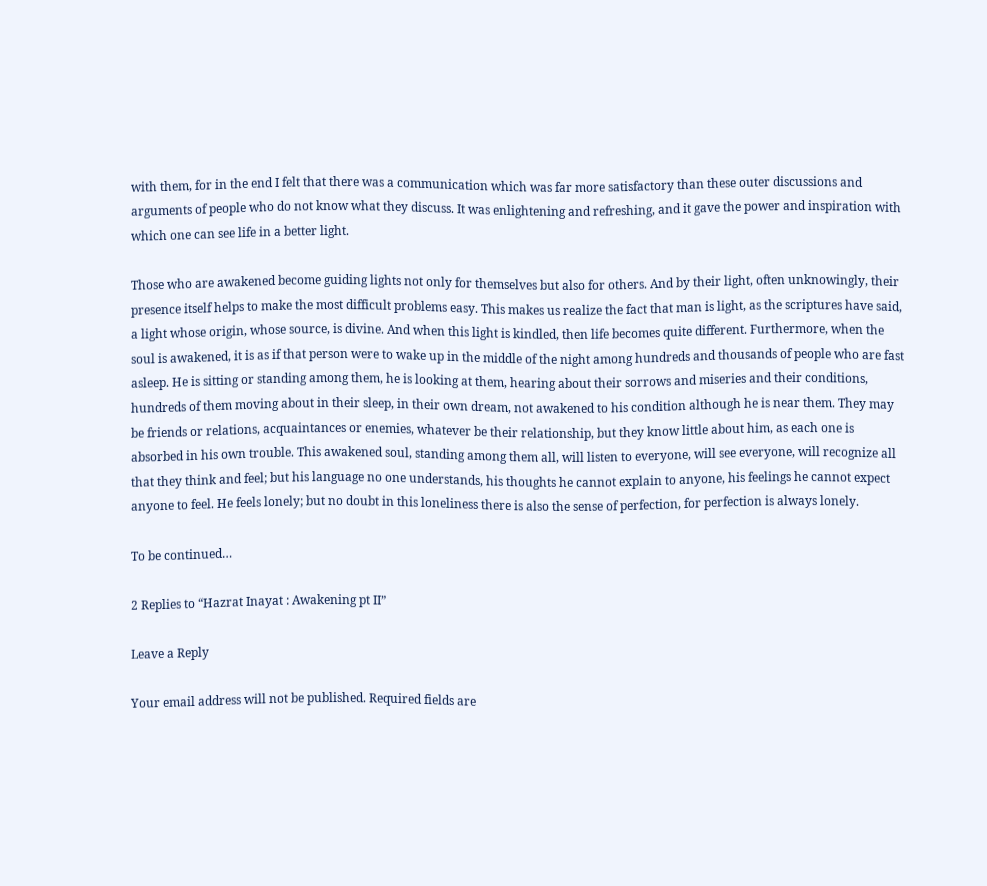with them, for in the end I felt that there was a communication which was far more satisfactory than these outer discussions and arguments of people who do not know what they discuss. It was enlightening and refreshing, and it gave the power and inspiration with which one can see life in a better light.

Those who are awakened become guiding lights not only for themselves but also for others. And by their light, often unknowingly, their presence itself helps to make the most difficult problems easy. This makes us realize the fact that man is light, as the scriptures have said, a light whose origin, whose source, is divine. And when this light is kindled, then life becomes quite different. Furthermore, when the soul is awakened, it is as if that person were to wake up in the middle of the night among hundreds and thousands of people who are fast asleep. He is sitting or standing among them, he is looking at them, hearing about their sorrows and miseries and their conditions, hundreds of them moving about in their sleep, in their own dream, not awakened to his condition although he is near them. They may be friends or relations, acquaintances or enemies, whatever be their relationship, but they know little about him, as each one is absorbed in his own trouble. This awakened soul, standing among them all, will listen to everyone, will see everyone, will recognize all that they think and feel; but his language no one understands, his thoughts he cannot explain to anyone, his feelings he cannot expect anyone to feel. He feels lonely; but no doubt in this loneliness there is also the sense of perfection, for perfection is always lonely.

To be continued…

2 Replies to “Hazrat Inayat : Awakening pt II”

Leave a Reply

Your email address will not be published. Required fields are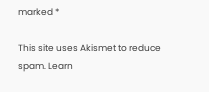marked *

This site uses Akismet to reduce spam. Learn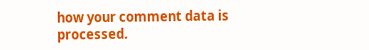how your comment data is processed.